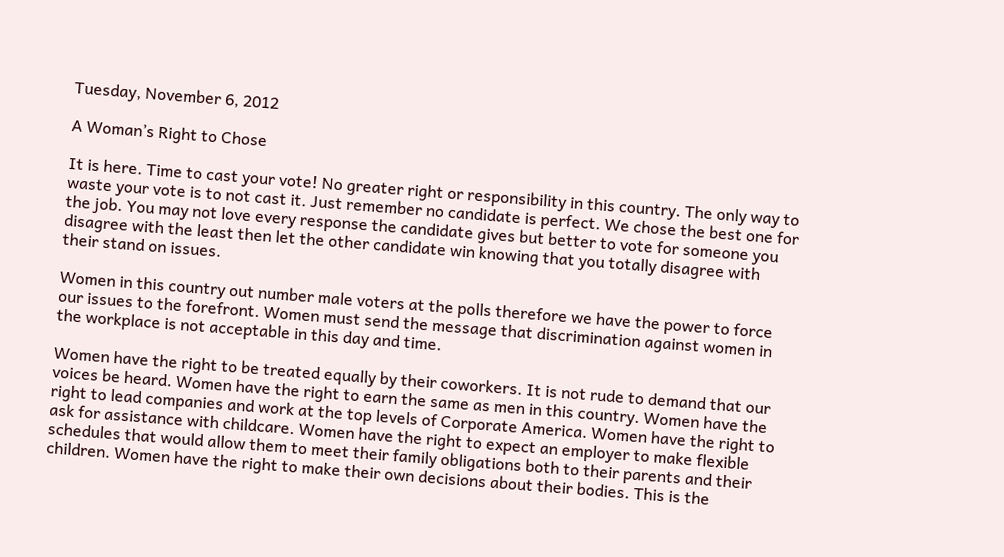Tuesday, November 6, 2012

A Woman’s Right to Chose

It is here. Time to cast your vote! No greater right or responsibility in this country. The only way to waste your vote is to not cast it. Just remember no candidate is perfect. We chose the best one for the job. You may not love every response the candidate gives but better to vote for someone you disagree with the least then let the other candidate win knowing that you totally disagree with their stand on issues.

Women in this country out number male voters at the polls therefore we have the power to force our issues to the forefront. Women must send the message that discrimination against women in the workplace is not acceptable in this day and time.

Women have the right to be treated equally by their coworkers. It is not rude to demand that our voices be heard. Women have the right to earn the same as men in this country. Women have the right to lead companies and work at the top levels of Corporate America. Women have the right to ask for assistance with childcare. Women have the right to expect an employer to make flexible schedules that would allow them to meet their family obligations both to their parents and their children. Women have the right to make their own decisions about their bodies. This is the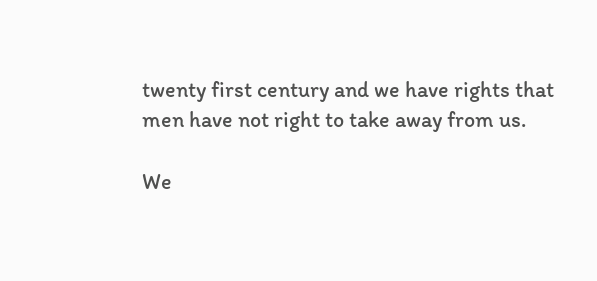twenty first century and we have rights that men have not right to take away from us.

We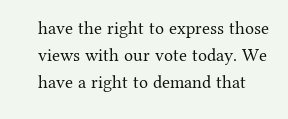have the right to express those views with our vote today. We have a right to demand that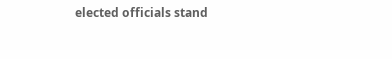elected officials stand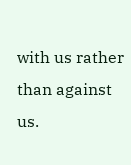with us rather than against us.